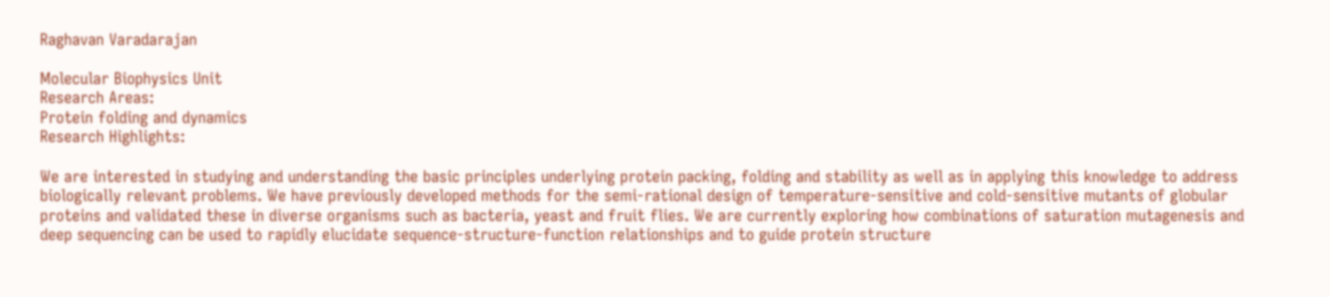Raghavan Varadarajan

Molecular Biophysics Unit
Research Areas:
Protein folding and dynamics
Research Highlights:

We are interested in studying and understanding the basic principles underlying protein packing, folding and stability as well as in applying this knowledge to address biologically relevant problems. We have previously developed methods for the semi-rational design of temperature-sensitive and cold-sensitive mutants of globular proteins and validated these in diverse organisms such as bacteria, yeast and fruit flies. We are currently exploring how combinations of saturation mutagenesis and deep sequencing can be used to rapidly elucidate sequence-structure-function relationships and to guide protein structure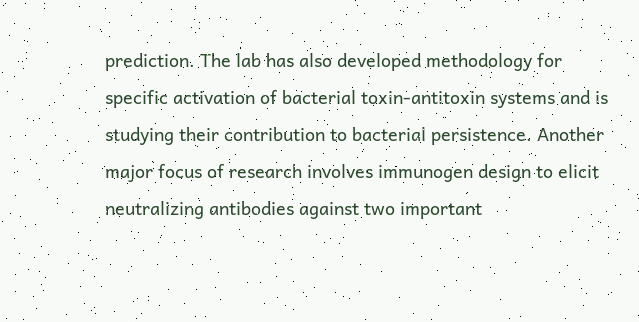prediction. The lab has also developed methodology for specific activation of bacterial toxin-antitoxin systems and is studying their contribution to bacterial persistence. Another major focus of research involves immunogen design to elicit neutralizing antibodies against two important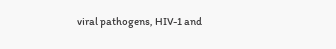viral pathogens, HIV-1 and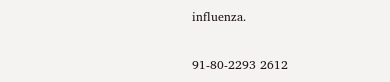influenza.

91-80-2293 2612